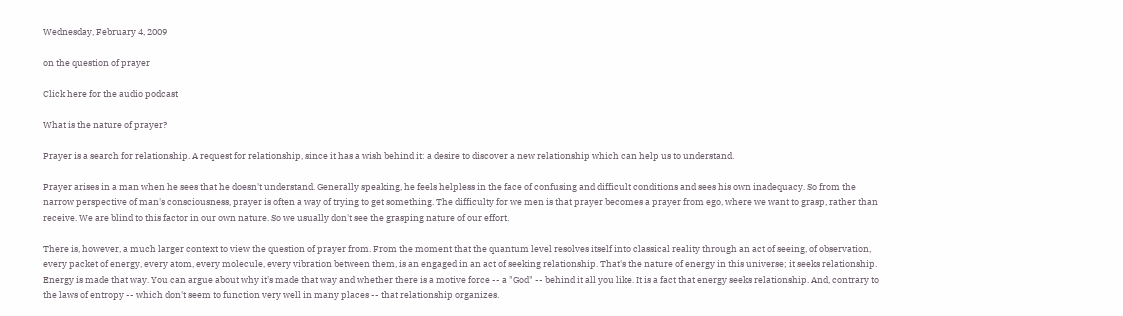Wednesday, February 4, 2009

on the question of prayer

Click here for the audio podcast

What is the nature of prayer?

Prayer is a search for relationship. A request for relationship, since it has a wish behind it: a desire to discover a new relationship which can help us to understand.

Prayer arises in a man when he sees that he doesn't understand. Generally speaking, he feels helpless in the face of confusing and difficult conditions and sees his own inadequacy. So from the narrow perspective of man's consciousness, prayer is often a way of trying to get something. The difficulty for we men is that prayer becomes a prayer from ego, where we want to grasp, rather than receive. We are blind to this factor in our own nature. So we usually don't see the grasping nature of our effort.

There is, however, a much larger context to view the question of prayer from. From the moment that the quantum level resolves itself into classical reality through an act of seeing, of observation, every packet of energy, every atom, every molecule, every vibration between them, is an engaged in an act of seeking relationship. That's the nature of energy in this universe; it seeks relationship. Energy is made that way. You can argue about why it's made that way and whether there is a motive force -- a "God" -- behind it all you like. It is a fact that energy seeks relationship. And, contrary to the laws of entropy -- which don't seem to function very well in many places -- that relationship organizes.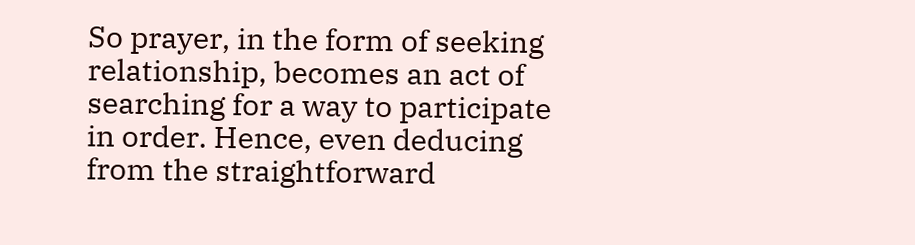So prayer, in the form of seeking relationship, becomes an act of searching for a way to participate in order. Hence, even deducing from the straightforward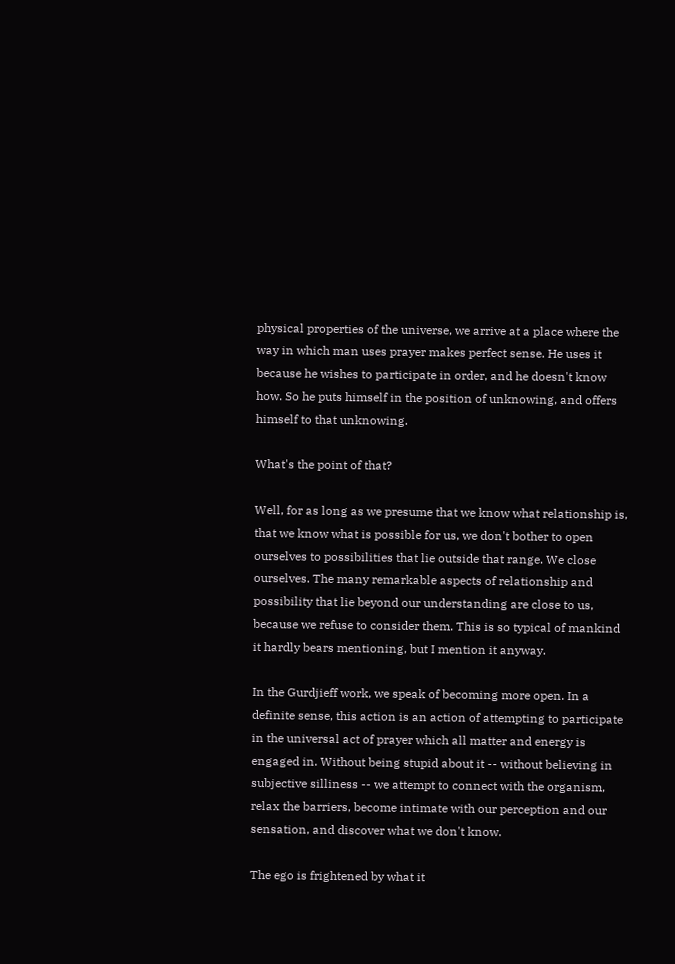physical properties of the universe, we arrive at a place where the way in which man uses prayer makes perfect sense. He uses it because he wishes to participate in order, and he doesn't know how. So he puts himself in the position of unknowing, and offers himself to that unknowing.

What's the point of that?

Well, for as long as we presume that we know what relationship is, that we know what is possible for us, we don't bother to open ourselves to possibilities that lie outside that range. We close ourselves. The many remarkable aspects of relationship and possibility that lie beyond our understanding are close to us, because we refuse to consider them. This is so typical of mankind it hardly bears mentioning, but I mention it anyway.

In the Gurdjieff work, we speak of becoming more open. In a definite sense, this action is an action of attempting to participate in the universal act of prayer which all matter and energy is engaged in. Without being stupid about it -- without believing in subjective silliness -- we attempt to connect with the organism, relax the barriers, become intimate with our perception and our sensation, and discover what we don't know.

The ego is frightened by what it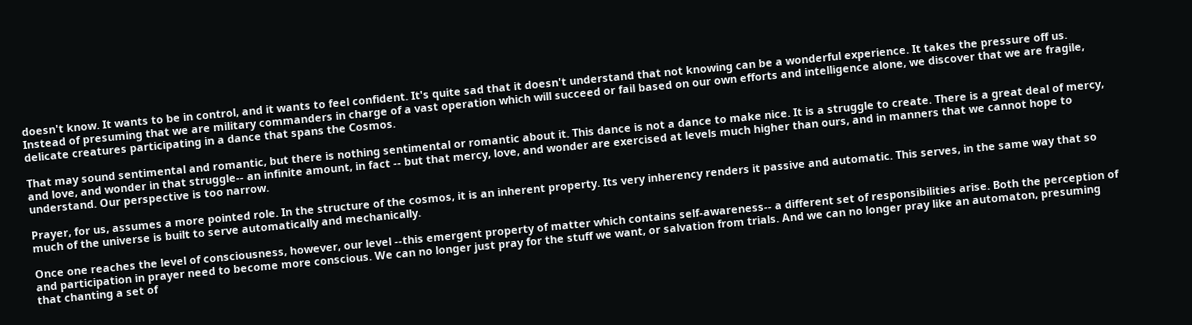doesn't know. It wants to be in control, and it wants to feel confident. It's quite sad that it doesn't understand that not knowing can be a wonderful experience. It takes the pressure off us. Instead of presuming that we are military commanders in charge of a vast operation which will succeed or fail based on our own efforts and intelligence alone, we discover that we are fragile, delicate creatures participating in a dance that spans the Cosmos.

That may sound sentimental and romantic, but there is nothing sentimental or romantic about it. This dance is not a dance to make nice. It is a struggle to create. There is a great deal of mercy, and love, and wonder in that struggle-- an infinite amount, in fact -- but that mercy, love, and wonder are exercised at levels much higher than ours, and in manners that we cannot hope to understand. Our perspective is too narrow.

Prayer, for us, assumes a more pointed role. In the structure of the cosmos, it is an inherent property. Its very inherency renders it passive and automatic. This serves, in the same way that so much of the universe is built to serve automatically and mechanically.

Once one reaches the level of consciousness, however, our level --this emergent property of matter which contains self-awareness-- a different set of responsibilities arise. Both the perception of and participation in prayer need to become more conscious. We can no longer just pray for the stuff we want, or salvation from trials. And we can no longer pray like an automaton, presuming that chanting a set of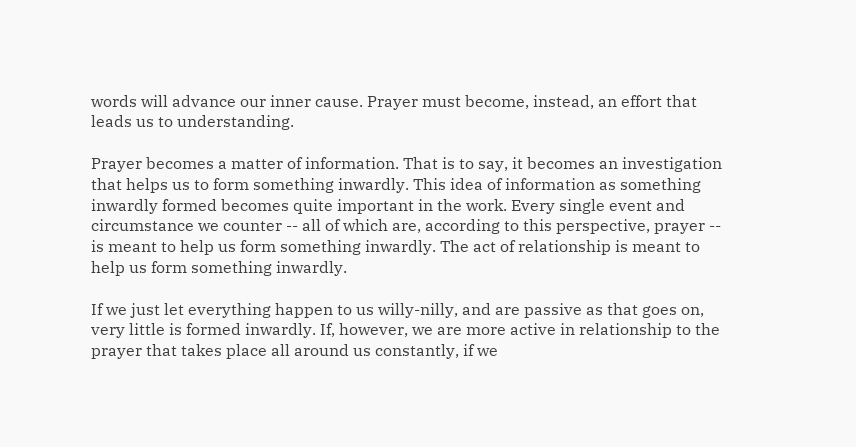words will advance our inner cause. Prayer must become, instead, an effort that leads us to understanding.

Prayer becomes a matter of information. That is to say, it becomes an investigation that helps us to form something inwardly. This idea of information as something inwardly formed becomes quite important in the work. Every single event and circumstance we counter -- all of which are, according to this perspective, prayer -- is meant to help us form something inwardly. The act of relationship is meant to help us form something inwardly.

If we just let everything happen to us willy-nilly, and are passive as that goes on, very little is formed inwardly. If, however, we are more active in relationship to the prayer that takes place all around us constantly, if we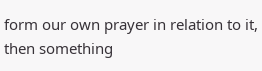form our own prayer in relation to it, then something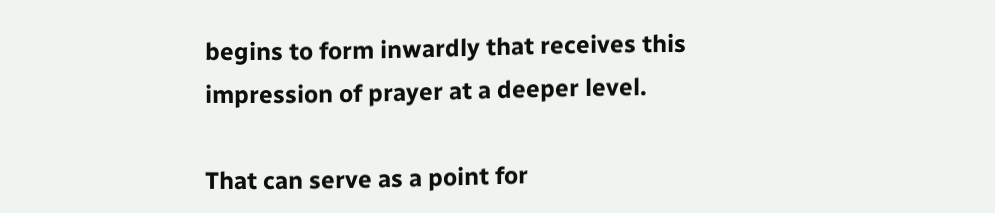begins to form inwardly that receives this impression of prayer at a deeper level.

That can serve as a point for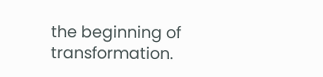the beginning of transformation.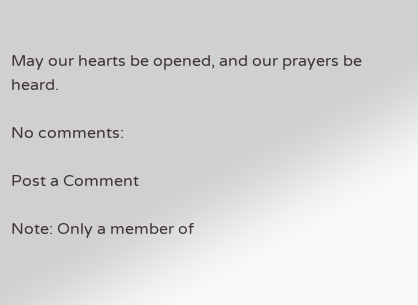May our hearts be opened, and our prayers be heard.

No comments:

Post a Comment

Note: Only a member of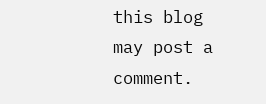this blog may post a comment.